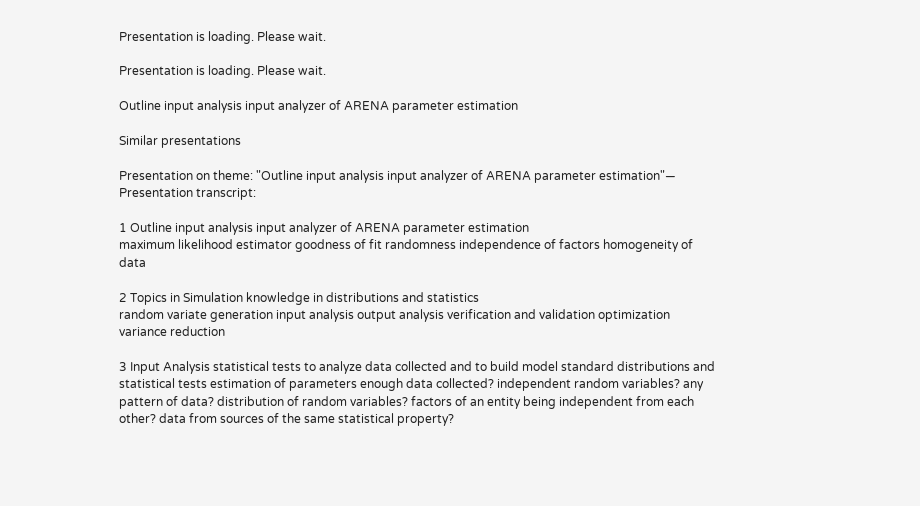Presentation is loading. Please wait.

Presentation is loading. Please wait.

Outline input analysis input analyzer of ARENA parameter estimation

Similar presentations

Presentation on theme: "Outline input analysis input analyzer of ARENA parameter estimation"— Presentation transcript:

1 Outline input analysis input analyzer of ARENA parameter estimation
maximum likelihood estimator goodness of fit randomness independence of factors homogeneity of data

2 Topics in Simulation knowledge in distributions and statistics
random variate generation input analysis output analysis verification and validation optimization variance reduction

3 Input Analysis statistical tests to analyze data collected and to build model standard distributions and statistical tests estimation of parameters enough data collected? independent random variables? any pattern of data? distribution of random variables? factors of an entity being independent from each other? data from sources of the same statistical property?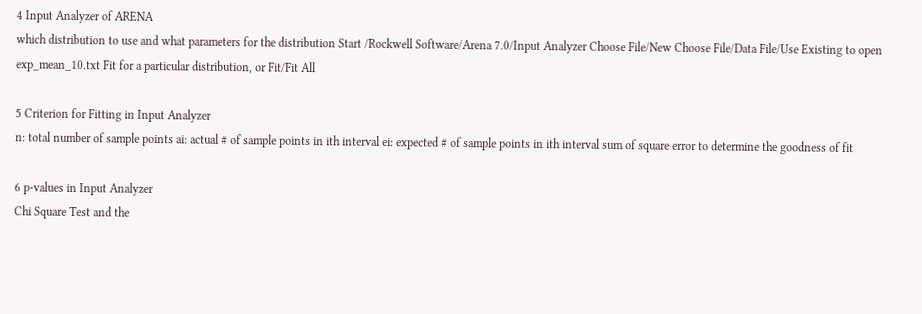4 Input Analyzer of ARENA
which distribution to use and what parameters for the distribution Start /Rockwell Software/Arena 7.0/Input Analyzer Choose File/New Choose File/Data File/Use Existing to open exp_mean_10.txt Fit for a particular distribution, or Fit/Fit All

5 Criterion for Fitting in Input Analyzer
n: total number of sample points ai: actual # of sample points in ith interval ei: expected # of sample points in ith interval sum of square error to determine the goodness of fit

6 p-values in Input Analyzer
Chi Square Test and the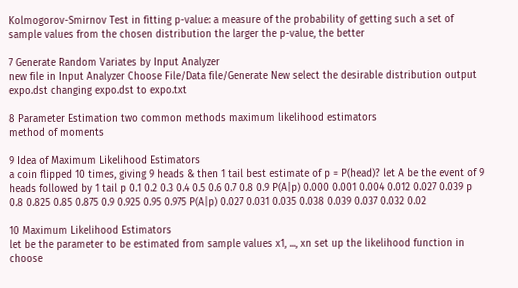Kolmogorov-Smirnov Test in fitting p-value: a measure of the probability of getting such a set of sample values from the chosen distribution the larger the p-value, the better

7 Generate Random Variates by Input Analyzer
new file in Input Analyzer Choose File/Data file/Generate New select the desirable distribution output expo.dst changing expo.dst to expo.txt

8 Parameter Estimation two common methods maximum likelihood estimators
method of moments

9 Idea of Maximum Likelihood Estimators
a coin flipped 10 times, giving 9 heads & then 1 tail best estimate of p = P(head)? let A be the event of 9 heads followed by 1 tail p 0.1 0.2 0.3 0.4 0.5 0.6 0.7 0.8 0.9 P(A|p) 0.000 0.001 0.004 0.012 0.027 0.039 p 0.8 0.825 0.85 0.875 0.9 0.925 0.95 0.975 P(A|p) 0.027 0.031 0.035 0.038 0.039 0.037 0.032 0.02

10 Maximum Likelihood Estimators
let be the parameter to be estimated from sample values x1, ..., xn set up the likelihood function in choose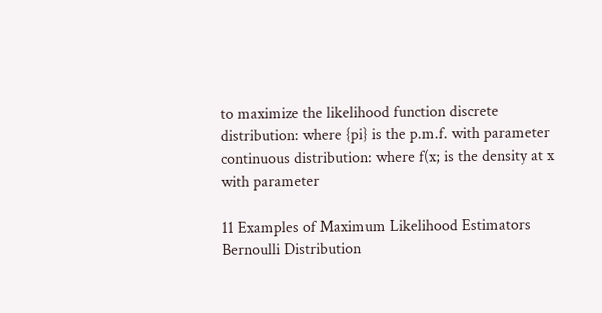to maximize the likelihood function discrete distribution: where {pi} is the p.m.f. with parameter continuous distribution: where f(x; is the density at x with parameter

11 Examples of Maximum Likelihood Estimators
Bernoulli Distribution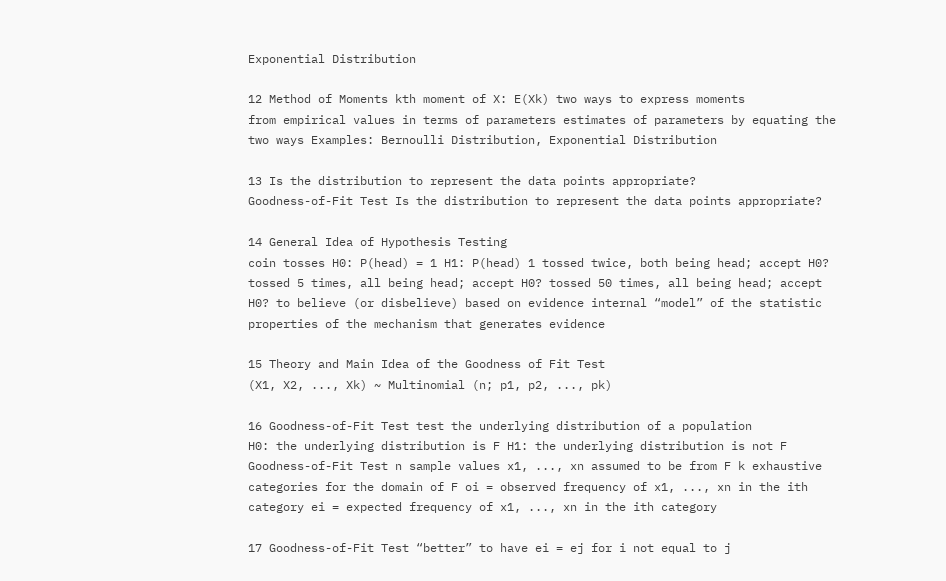Exponential Distribution

12 Method of Moments kth moment of X: E(Xk) two ways to express moments
from empirical values in terms of parameters estimates of parameters by equating the two ways Examples: Bernoulli Distribution, Exponential Distribution

13 Is the distribution to represent the data points appropriate?
Goodness-of-Fit Test Is the distribution to represent the data points appropriate?

14 General Idea of Hypothesis Testing
coin tosses H0: P(head) = 1 H1: P(head) 1 tossed twice, both being head; accept H0? tossed 5 times, all being head; accept H0? tossed 50 times, all being head; accept H0? to believe (or disbelieve) based on evidence internal “model” of the statistic properties of the mechanism that generates evidence

15 Theory and Main Idea of the Goodness of Fit Test
(X1, X2, ..., Xk) ~ Multinomial (n; p1, p2, ..., pk)

16 Goodness-of-Fit Test test the underlying distribution of a population
H0: the underlying distribution is F H1: the underlying distribution is not F Goodness-of-Fit Test n sample values x1, ..., xn assumed to be from F k exhaustive categories for the domain of F oi = observed frequency of x1, ..., xn in the ith category ei = expected frequency of x1, ..., xn in the ith category

17 Goodness-of-Fit Test “better” to have ei = ej for i not equal to j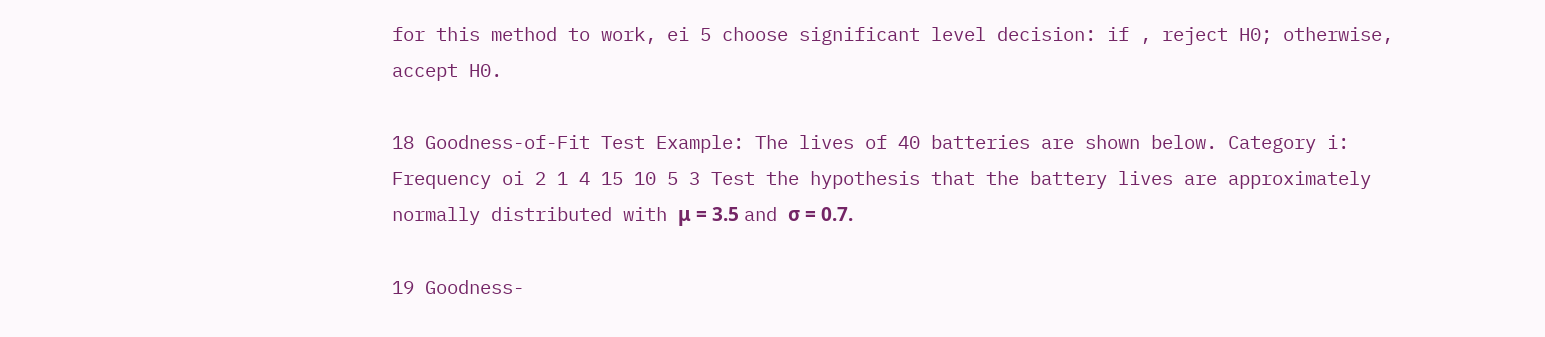for this method to work, ei 5 choose significant level decision: if , reject H0; otherwise, accept H0.

18 Goodness-of-Fit Test Example: The lives of 40 batteries are shown below. Category i: Frequency oi 2 1 4 15 10 5 3 Test the hypothesis that the battery lives are approximately normally distributed with μ = 3.5 and σ = 0.7.

19 Goodness-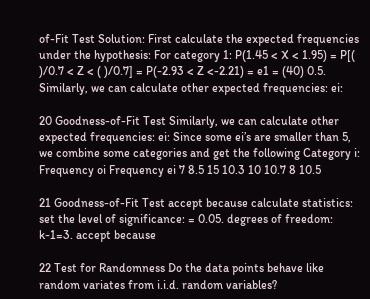of-Fit Test Solution: First calculate the expected frequencies under the hypothesis: For category 1: P(1.45 < X < 1.95) = P[( )/0.7 < Z < ( )/0.7] = P(-2.93 < Z <-2.21) = e1 = (40) 0.5. Similarly, we can calculate other expected frequencies: ei:

20 Goodness-of-Fit Test Similarly, we can calculate other expected frequencies: ei: Since some ei’s are smaller than 5, we combine some categories and get the following Category i: Frequency oi Frequency ei 7 8.5 15 10.3 10 10.7 8 10.5

21 Goodness-of-Fit Test accept because calculate statistics:
set the level of significance: = 0.05. degrees of freedom: k-1=3. accept because

22 Test for Randomness Do the data points behave like random variates from i.i.d. random variables?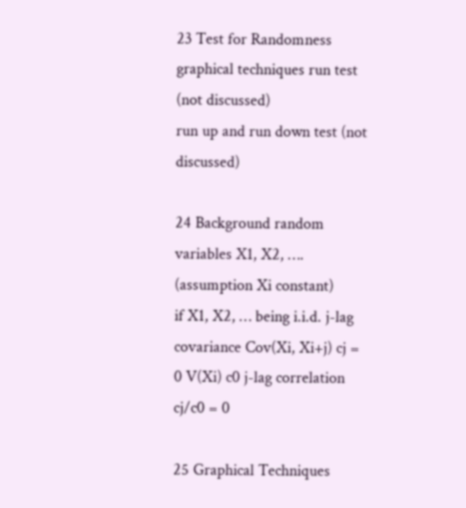23 Test for Randomness graphical techniques run test (not discussed)
run up and run down test (not discussed)

24 Background random variables X1, X2, …. (assumption Xi constant)
if X1, X2, … being i.i.d. j-lag covariance Cov(Xi, Xi+j) cj = 0 V(Xi) c0 j-lag correlation cj/c0 = 0

25 Graphical Techniques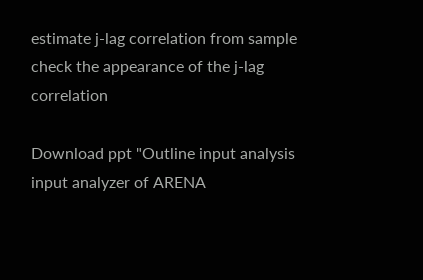estimate j-lag correlation from sample
check the appearance of the j-lag correlation

Download ppt "Outline input analysis input analyzer of ARENA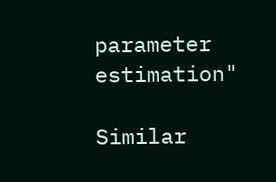parameter estimation"

Similar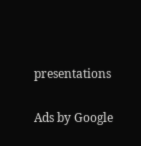presentations

Ads by Google